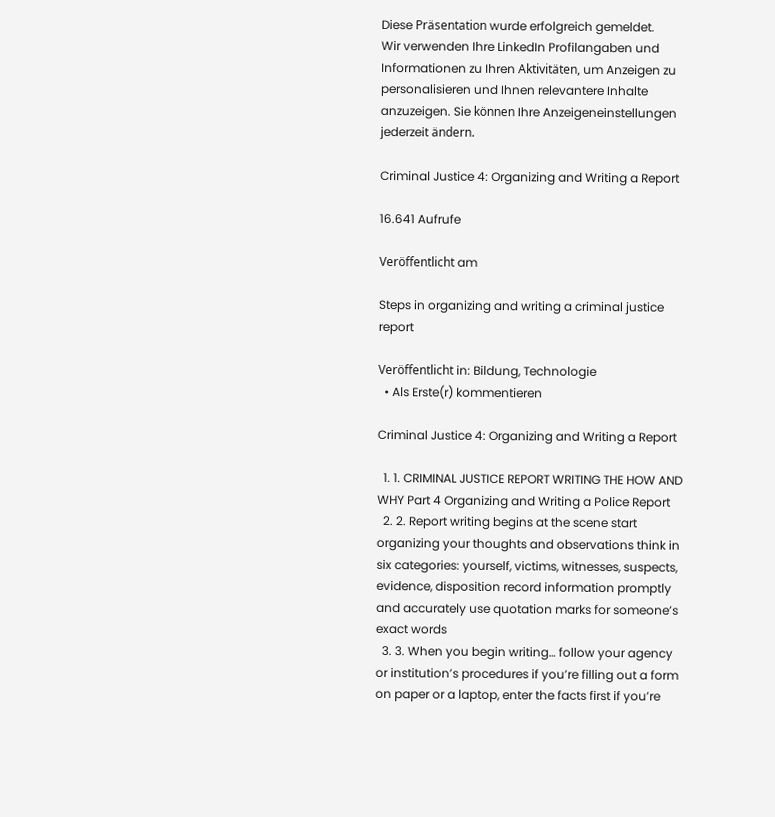Diese Präsentation wurde erfolgreich gemeldet.
Wir verwenden Ihre LinkedIn Profilangaben und Informationen zu Ihren Aktivitäten, um Anzeigen zu personalisieren und Ihnen relevantere Inhalte anzuzeigen. Sie können Ihre Anzeigeneinstellungen jederzeit ändern.

Criminal Justice 4: Organizing and Writing a Report

16.641 Aufrufe

Veröffentlicht am

Steps in organizing and writing a criminal justice report

Veröffentlicht in: Bildung, Technologie
  • Als Erste(r) kommentieren

Criminal Justice 4: Organizing and Writing a Report

  1. 1. CRIMINAL JUSTICE REPORT WRITING THE HOW AND WHY Part 4 Organizing and Writing a Police Report
  2. 2. Report writing begins at the scene start organizing your thoughts and observations think in six categories: yourself, victims, witnesses, suspects, evidence, disposition record information promptly and accurately use quotation marks for someone’s exact words
  3. 3. When you begin writing… follow your agency or institution’s procedures if you’re filling out a form on paper or a laptop, enter the facts first if you’re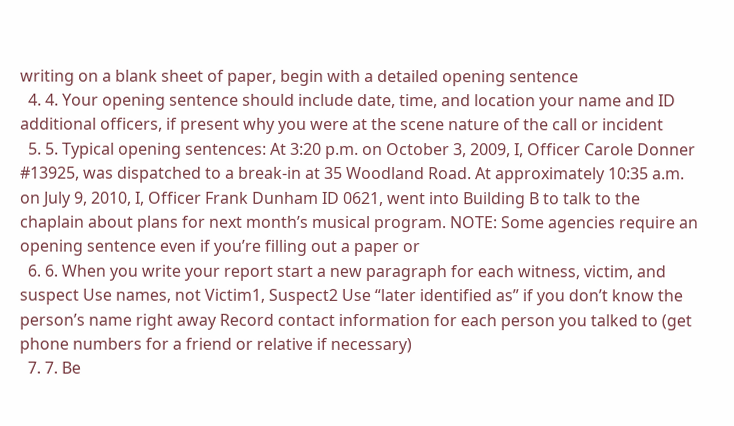writing on a blank sheet of paper, begin with a detailed opening sentence
  4. 4. Your opening sentence should include date, time, and location your name and ID additional officers, if present why you were at the scene nature of the call or incident
  5. 5. Typical opening sentences: At 3:20 p.m. on October 3, 2009, I, Officer Carole Donner #13925, was dispatched to a break-in at 35 Woodland Road. At approximately 10:35 a.m. on July 9, 2010, I, Officer Frank Dunham ID 0621, went into Building B to talk to the chaplain about plans for next month’s musical program. NOTE: Some agencies require an opening sentence even if you’re filling out a paper or
  6. 6. When you write your report start a new paragraph for each witness, victim, and suspect Use names, not Victim1, Suspect2 Use “later identified as” if you don’t know the person’s name right away Record contact information for each person you talked to (get phone numbers for a friend or relative if necessary)
  7. 7. Be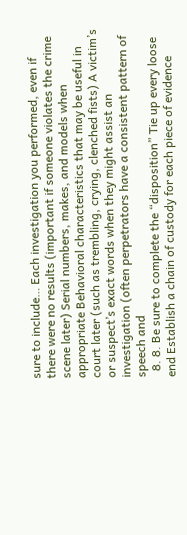sure to include… Each investigation you performed, even if there were no results (important if someone violates the crime scene later) Serial numbers, makes, and models when appropriate Behavioral characteristics that may be useful in court later (such as trembling, crying, clenched fists) A victim’s or suspect’s exact words when they might assist an investigation (often perpetrators have a consistent pattern of speech and
  8. 8. Be sure to complete the “disposition” Tie up every loose end Establish a chain of custody for each piece of evidence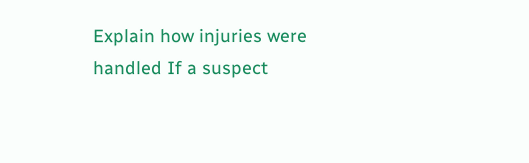Explain how injuries were handled If a suspect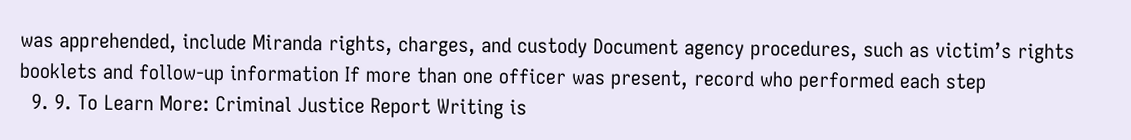was apprehended, include Miranda rights, charges, and custody Document agency procedures, such as victim’s rights booklets and follow-up information If more than one officer was present, record who performed each step
  9. 9. To Learn More: Criminal Justice Report Writing is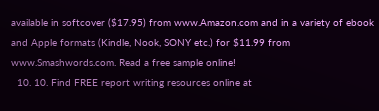available in softcover ($17.95) from www.Amazon.com and in a variety of ebook and Apple formats (Kindle, Nook, SONY etc.) for $11.99 from www.Smashwords.com. Read a free sample online!
  10. 10. Find FREE report writing resources online at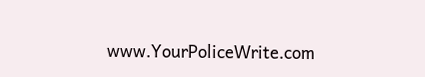www.YourPoliceWrite.com